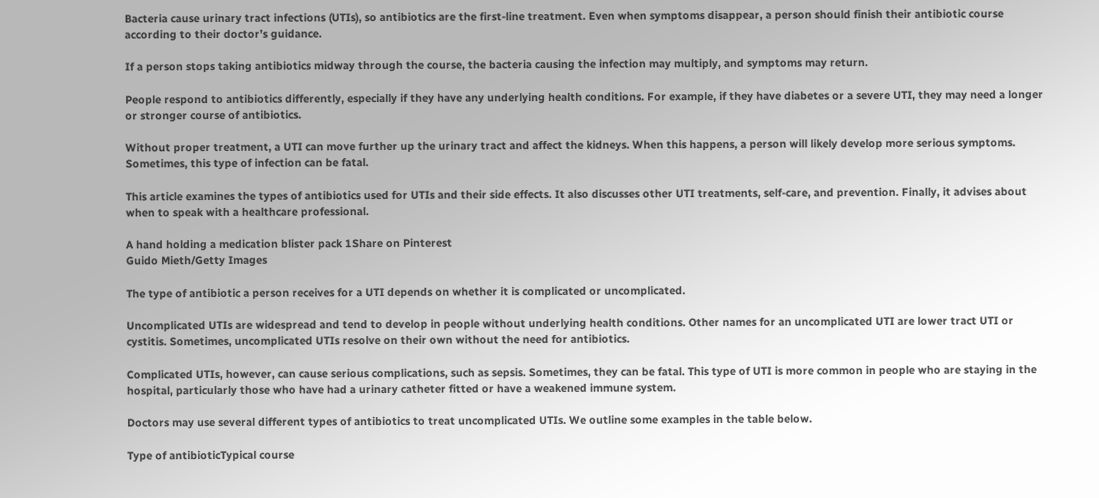Bacteria cause urinary tract infections (UTIs), so antibiotics are the first-line treatment. Even when symptoms disappear, a person should finish their antibiotic course according to their doctor’s guidance.

If a person stops taking antibiotics midway through the course, the bacteria causing the infection may multiply, and symptoms may return.

People respond to antibiotics differently, especially if they have any underlying health conditions. For example, if they have diabetes or a severe UTI, they may need a longer or stronger course of antibiotics.

Without proper treatment, a UTI can move further up the urinary tract and affect the kidneys. When this happens, a person will likely develop more serious symptoms. Sometimes, this type of infection can be fatal.

This article examines the types of antibiotics used for UTIs and their side effects. It also discusses other UTI treatments, self-care, and prevention. Finally, it advises about when to speak with a healthcare professional.

A hand holding a medication blister pack 1Share on Pinterest
Guido Mieth/Getty Images

The type of antibiotic a person receives for a UTI depends on whether it is complicated or uncomplicated.

Uncomplicated UTIs are widespread and tend to develop in people without underlying health conditions. Other names for an uncomplicated UTI are lower tract UTI or cystitis. Sometimes, uncomplicated UTIs resolve on their own without the need for antibiotics.

Complicated UTIs, however, can cause serious complications, such as sepsis. Sometimes, they can be fatal. This type of UTI is more common in people who are staying in the hospital, particularly those who have had a urinary catheter fitted or have a weakened immune system.

Doctors may use several different types of antibiotics to treat uncomplicated UTIs. We outline some examples in the table below.

Type of antibioticTypical course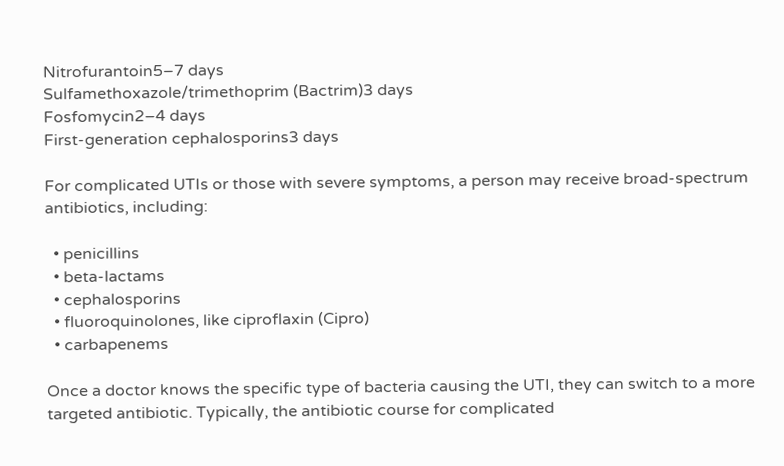Nitrofurantoin5–7 days
Sulfamethoxazole/trimethoprim (Bactrim)3 days
Fosfomycin2–4 days
First-generation cephalosporins3 days

For complicated UTIs or those with severe symptoms, a person may receive broad-spectrum antibiotics, including:

  • penicillins
  • beta-lactams
  • cephalosporins
  • fluoroquinolones, like ciproflaxin (Cipro)
  • carbapenems

Once a doctor knows the specific type of bacteria causing the UTI, they can switch to a more targeted antibiotic. Typically, the antibiotic course for complicated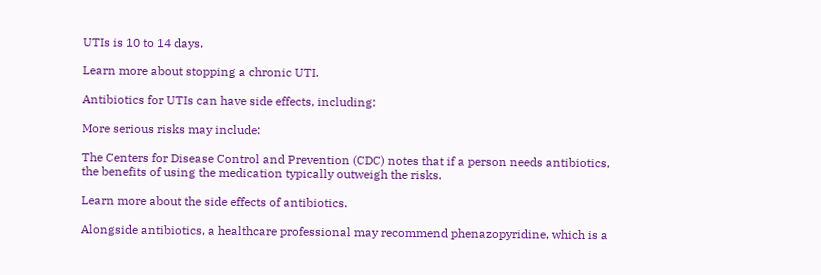UTIs is 10 to 14 days.

Learn more about stopping a chronic UTI.

Antibiotics for UTIs can have side effects, including:

More serious risks may include:

The Centers for Disease Control and Prevention (CDC) notes that if a person needs antibiotics, the benefits of using the medication typically outweigh the risks.

Learn more about the side effects of antibiotics.

Alongside antibiotics, a healthcare professional may recommend phenazopyridine, which is a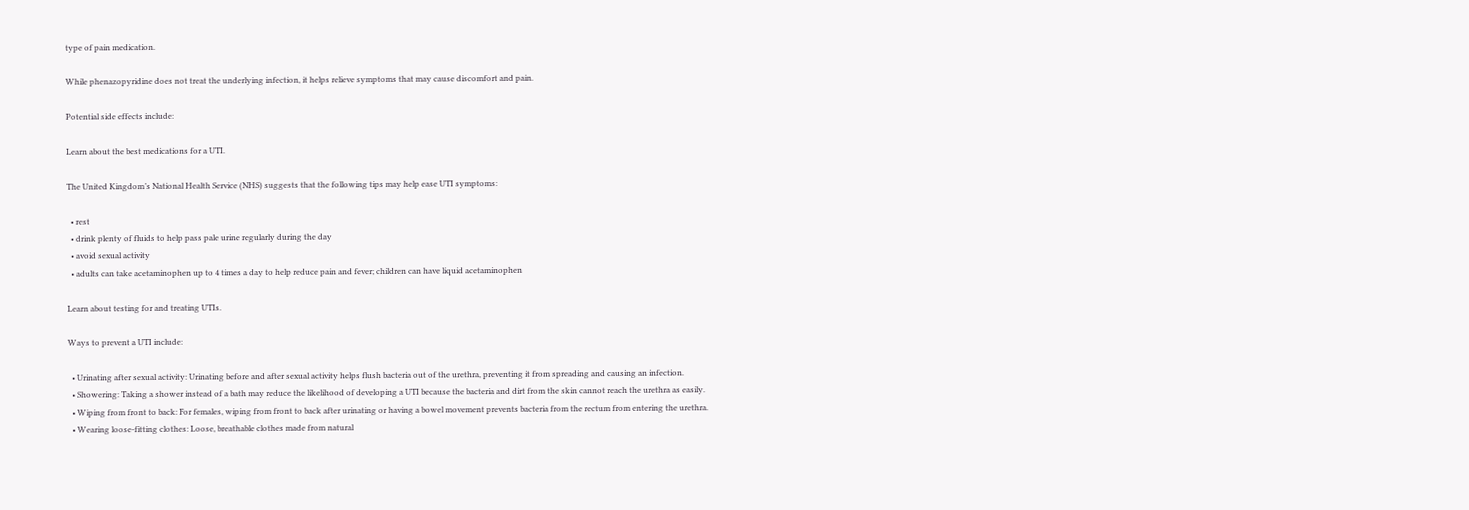type of pain medication.

While phenazopyridine does not treat the underlying infection, it helps relieve symptoms that may cause discomfort and pain.

Potential side effects include:

Learn about the best medications for a UTI.

The United Kingdom’s National Health Service (NHS) suggests that the following tips may help ease UTI symptoms:

  • rest
  • drink plenty of fluids to help pass pale urine regularly during the day
  • avoid sexual activity
  • adults can take acetaminophen up to 4 times a day to help reduce pain and fever; children can have liquid acetaminophen

Learn about testing for and treating UTIs.

Ways to prevent a UTI include:

  • Urinating after sexual activity: Urinating before and after sexual activity helps flush bacteria out of the urethra, preventing it from spreading and causing an infection.
  • Showering: Taking a shower instead of a bath may reduce the likelihood of developing a UTI because the bacteria and dirt from the skin cannot reach the urethra as easily.
  • Wiping from front to back: For females, wiping from front to back after urinating or having a bowel movement prevents bacteria from the rectum from entering the urethra.
  • Wearing loose-fitting clothes: Loose, breathable clothes made from natural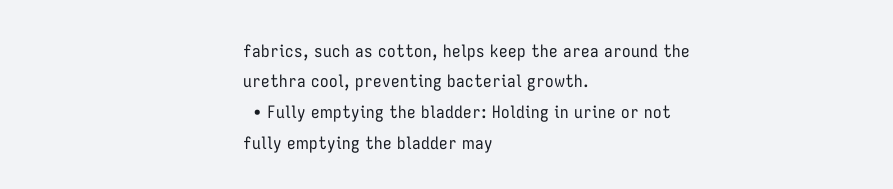fabrics, such as cotton, helps keep the area around the urethra cool, preventing bacterial growth.
  • Fully emptying the bladder: Holding in urine or not fully emptying the bladder may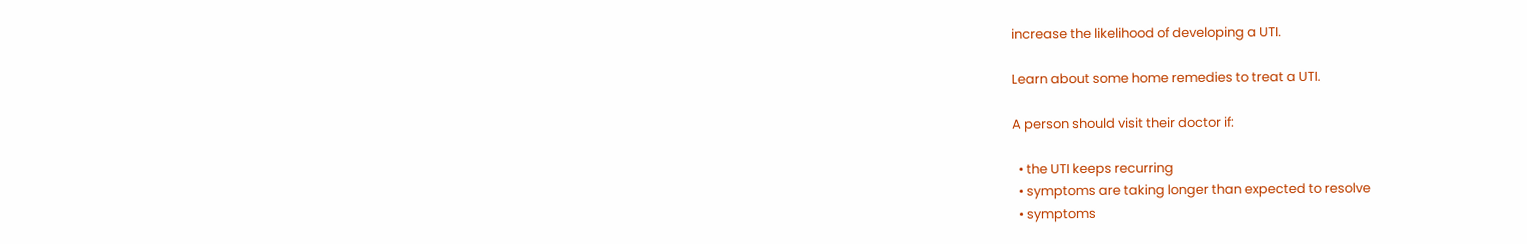increase the likelihood of developing a UTI.

Learn about some home remedies to treat a UTI.

A person should visit their doctor if:

  • the UTI keeps recurring
  • symptoms are taking longer than expected to resolve
  • symptoms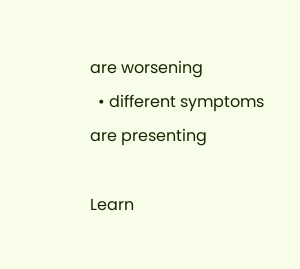are worsening
  • different symptoms are presenting

Learn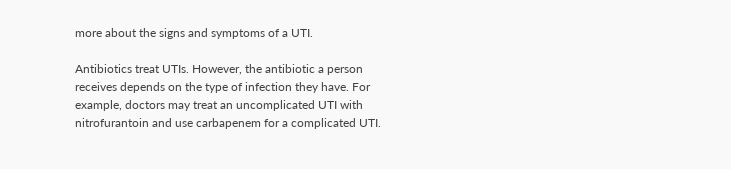more about the signs and symptoms of a UTI.

Antibiotics treat UTIs. However, the antibiotic a person receives depends on the type of infection they have. For example, doctors may treat an uncomplicated UTI with nitrofurantoin and use carbapenem for a complicated UTI.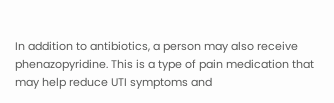In addition to antibiotics, a person may also receive phenazopyridine. This is a type of pain medication that may help reduce UTI symptoms and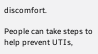discomfort.

People can take steps to help prevent UTIs,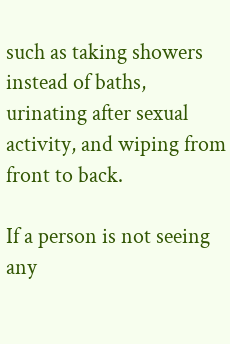such as taking showers instead of baths, urinating after sexual activity, and wiping from front to back.

If a person is not seeing any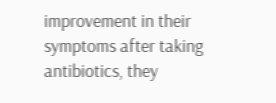improvement in their symptoms after taking antibiotics, they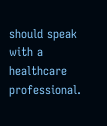should speak with a healthcare professional.